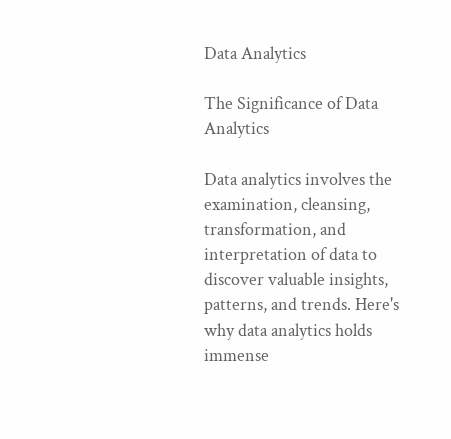Data Analytics

The Significance of Data Analytics

Data analytics involves the examination, cleansing, transformation, and interpretation of data to discover valuable insights, patterns, and trends. Here's why data analytics holds immense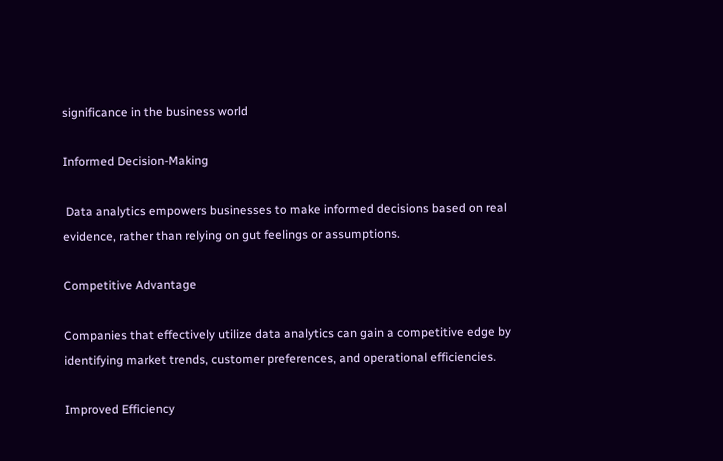significance in the business world

Informed Decision-Making

 Data analytics empowers businesses to make informed decisions based on real evidence, rather than relying on gut feelings or assumptions.

Competitive Advantage

Companies that effectively utilize data analytics can gain a competitive edge by identifying market trends, customer preferences, and operational efficiencies.

Improved Efficiency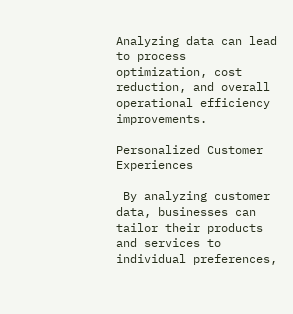Analyzing data can lead to process optimization, cost reduction, and overall operational efficiency improvements.

Personalized Customer Experiences

 By analyzing customer data, businesses can tailor their products and services to individual preferences,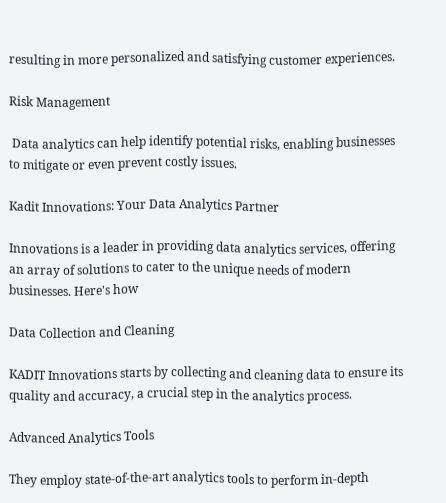resulting in more personalized and satisfying customer experiences.

Risk Management

 Data analytics can help identify potential risks, enabling businesses to mitigate or even prevent costly issues.

Kadit Innovations: Your Data Analytics Partner

Innovations is a leader in providing data analytics services, offering an array of solutions to cater to the unique needs of modern businesses. Here's how

Data Collection and Cleaning

KADIT Innovations starts by collecting and cleaning data to ensure its quality and accuracy, a crucial step in the analytics process.

Advanced Analytics Tools

They employ state-of-the-art analytics tools to perform in-depth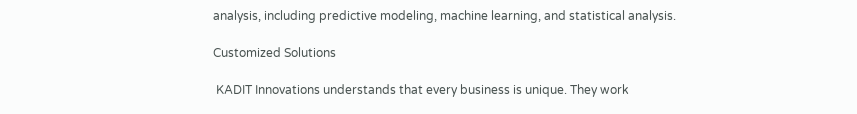analysis, including predictive modeling, machine learning, and statistical analysis.

Customized Solutions

 KADIT Innovations understands that every business is unique. They work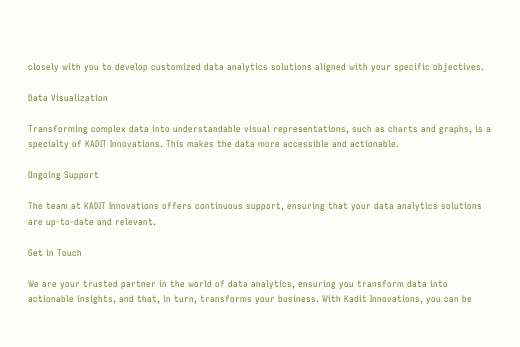closely with you to develop customized data analytics solutions aligned with your specific objectives.

Data Visualization

Transforming complex data into understandable visual representations, such as charts and graphs, is a specialty of KADIT Innovations. This makes the data more accessible and actionable.

Ongoing Support

The team at KADIT Innovations offers continuous support, ensuring that your data analytics solutions are up-to-date and relevant.

Get in Touch

We are your trusted partner in the world of data analytics, ensuring you transform data into actionable insights, and that, in turn, transforms your business. With Kadit Innovations, you can be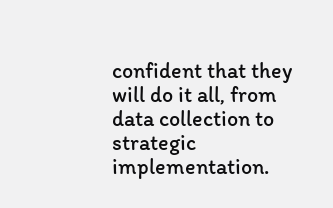confident that they will do it all, from data collection to strategic implementation.